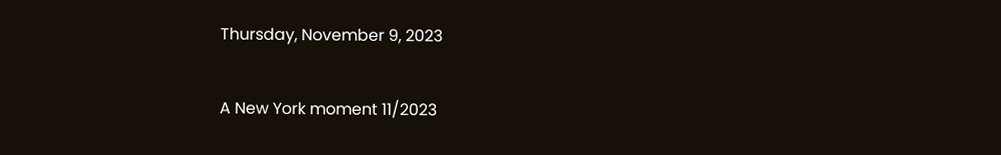Thursday, November 9, 2023

A New York moment 11/2023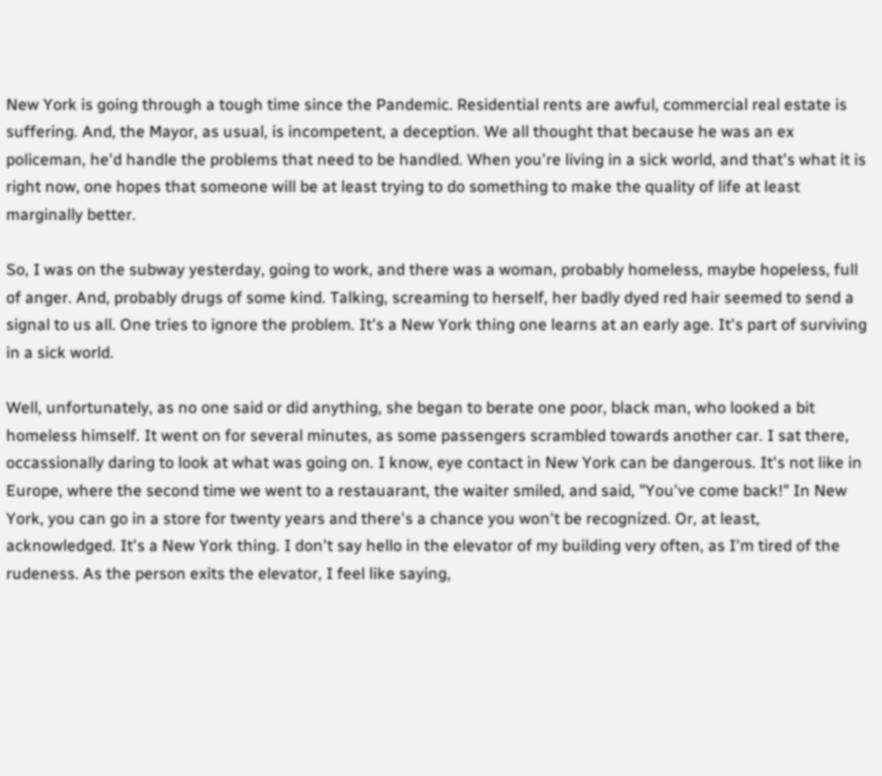New York is going through a tough time since the Pandemic. Residential rents are awful, commercial real estate is suffering. And, the Mayor, as usual, is incompetent, a deception. We all thought that because he was an ex policeman, he'd handle the problems that need to be handled. When you're living in a sick world, and that's what it is right now, one hopes that someone will be at least trying to do something to make the quality of life at least marginally better.

So, I was on the subway yesterday, going to work, and there was a woman, probably homeless, maybe hopeless, full of anger. And, probably drugs of some kind. Talking, screaming to herself, her badly dyed red hair seemed to send a signal to us all. One tries to ignore the problem. It's a New York thing one learns at an early age. It's part of surviving in a sick world.

Well, unfortunately, as no one said or did anything, she began to berate one poor, black man, who looked a bit homeless himself. It went on for several minutes, as some passengers scrambled towards another car. I sat there, occassionally daring to look at what was going on. I know, eye contact in New York can be dangerous. It's not like in Europe, where the second time we went to a restauarant, the waiter smiled, and said, "You've come back!" In New York, you can go in a store for twenty years and there's a chance you won't be recognized. Or, at least, acknowledged. It's a New York thing. I don't say hello in the elevator of my building very often, as I'm tired of the rudeness. As the person exits the elevator, I feel like saying,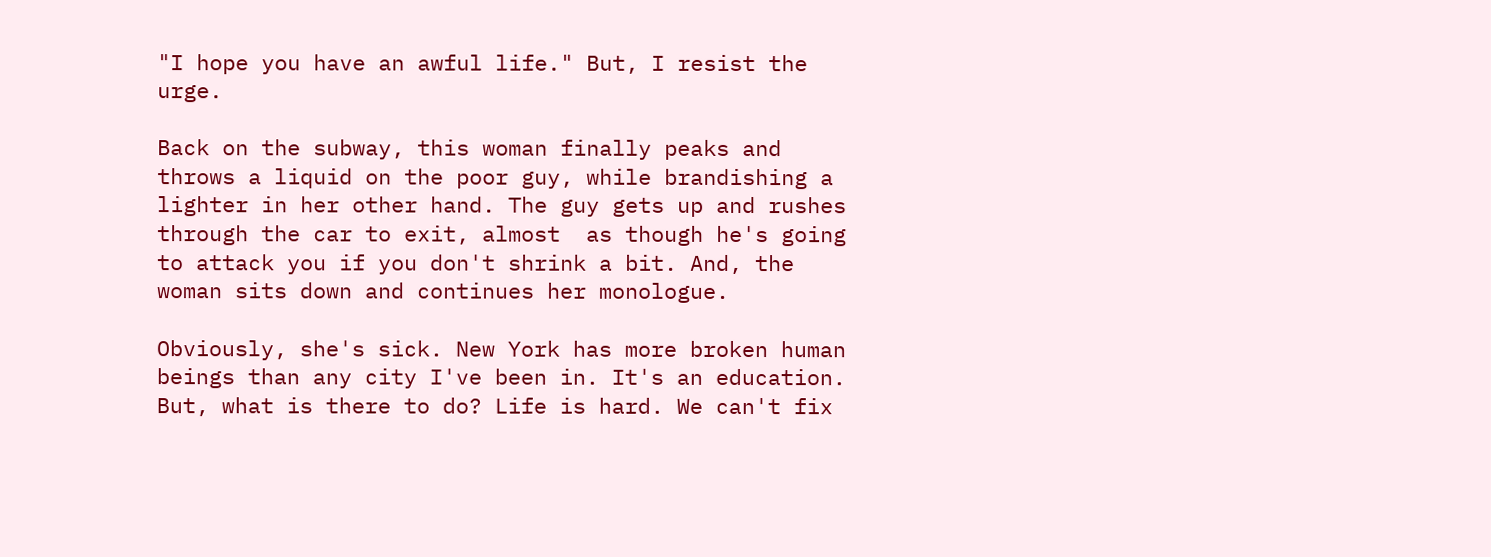"I hope you have an awful life." But, I resist the urge.

Back on the subway, this woman finally peaks and throws a liquid on the poor guy, while brandishing a lighter in her other hand. The guy gets up and rushes through the car to exit, almost  as though he's going to attack you if you don't shrink a bit. And, the woman sits down and continues her monologue.

Obviously, she's sick. New York has more broken human beings than any city I've been in. It's an education. But, what is there to do? Life is hard. We can't fix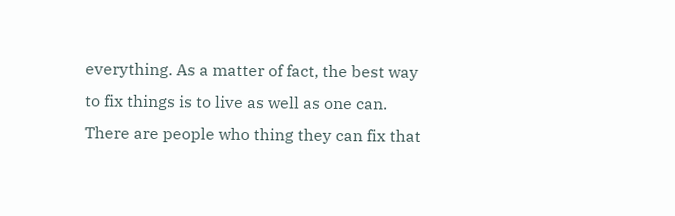everything. As a matter of fact, the best way to fix things is to live as well as one can. There are people who thing they can fix that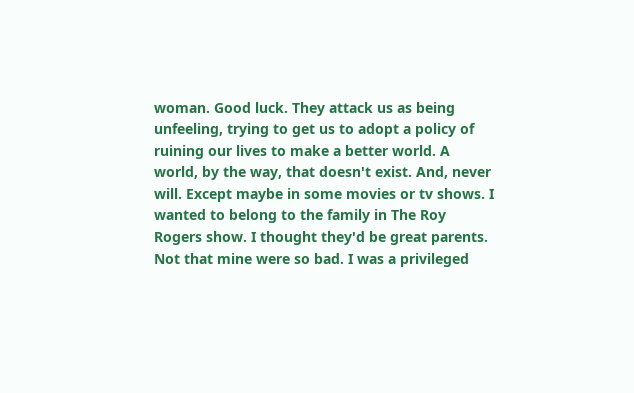woman. Good luck. They attack us as being unfeeling, trying to get us to adopt a policy of ruining our lives to make a better world. A world, by the way, that doesn't exist. And, never will. Except maybe in some movies or tv shows. I wanted to belong to the family in The Roy Rogers show. I thought they'd be great parents. Not that mine were so bad. I was a privileged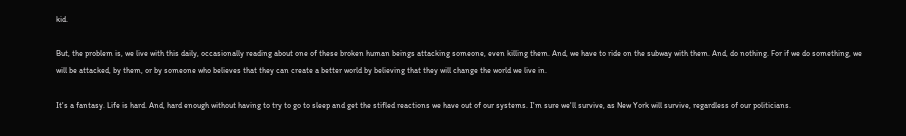kid.

But, the problem is, we live with this daily, occasionally reading about one of these broken human beings attacking someone, even killing them. And, we have to ride on the subway with them. And, do nothing. For if we do something, we will be attacked, by them, or by someone who believes that they can create a better world by believing that they will change the world we live in.

It's a fantasy. Life is hard. And, hard enough without having to try to go to sleep and get the stifled reactions we have out of our systems. I'm sure we'll survive, as New York will survive, regardless of our politicians.